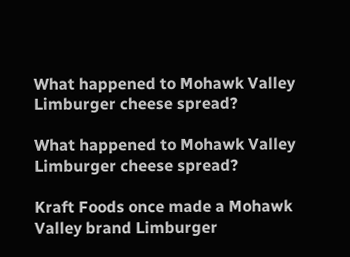What happened to Mohawk Valley Limburger cheese spread?

What happened to Mohawk Valley Limburger cheese spread?

Kraft Foods once made a Mohawk Valley brand Limburger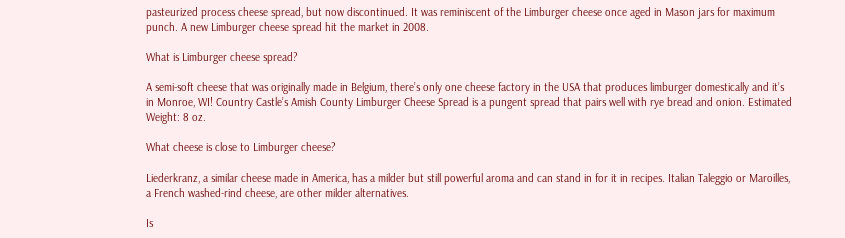pasteurized process cheese spread, but now discontinued. It was reminiscent of the Limburger cheese once aged in Mason jars for maximum punch. A new Limburger cheese spread hit the market in 2008.

What is Limburger cheese spread?

A semi-soft cheese that was originally made in Belgium, there’s only one cheese factory in the USA that produces limburger domestically and it’s in Monroe, WI! Country Castle’s Amish County Limburger Cheese Spread is a pungent spread that pairs well with rye bread and onion. Estimated Weight: 8 oz.

What cheese is close to Limburger cheese?

Liederkranz, a similar cheese made in America, has a milder but still powerful aroma and can stand in for it in recipes. Italian Taleggio or Maroilles, a French washed-rind cheese, are other milder alternatives.

Is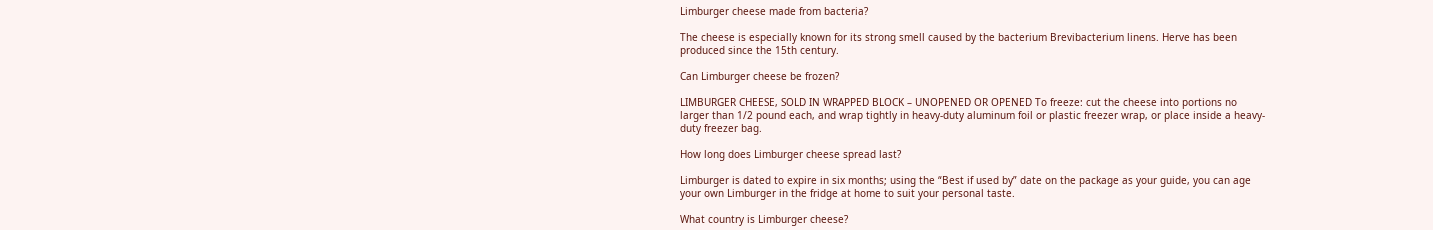Limburger cheese made from bacteria?

The cheese is especially known for its strong smell caused by the bacterium Brevibacterium linens. Herve has been produced since the 15th century.

Can Limburger cheese be frozen?

LIMBURGER CHEESE, SOLD IN WRAPPED BLOCK – UNOPENED OR OPENED To freeze: cut the cheese into portions no larger than 1/2 pound each, and wrap tightly in heavy-duty aluminum foil or plastic freezer wrap, or place inside a heavy-duty freezer bag.

How long does Limburger cheese spread last?

Limburger is dated to expire in six months; using the “Best if used by” date on the package as your guide, you can age your own Limburger in the fridge at home to suit your personal taste.

What country is Limburger cheese?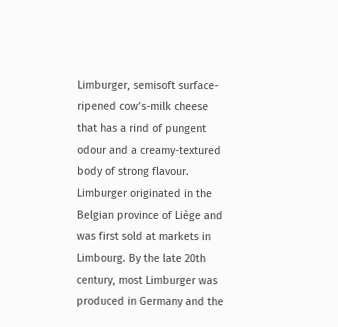Limburger, semisoft surface-ripened cow’s-milk cheese that has a rind of pungent odour and a creamy-textured body of strong flavour. Limburger originated in the Belgian province of Liège and was first sold at markets in Limbourg. By the late 20th century, most Limburger was produced in Germany and the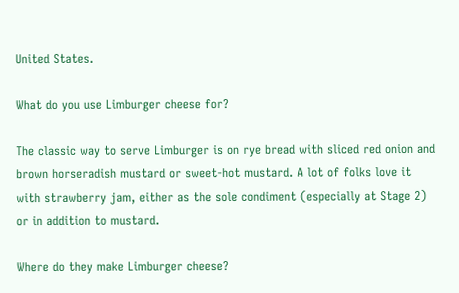United States.

What do you use Limburger cheese for?

The classic way to serve Limburger is on rye bread with sliced red onion and brown horseradish mustard or sweet-hot mustard. A lot of folks love it with strawberry jam, either as the sole condiment (especially at Stage 2) or in addition to mustard.

Where do they make Limburger cheese?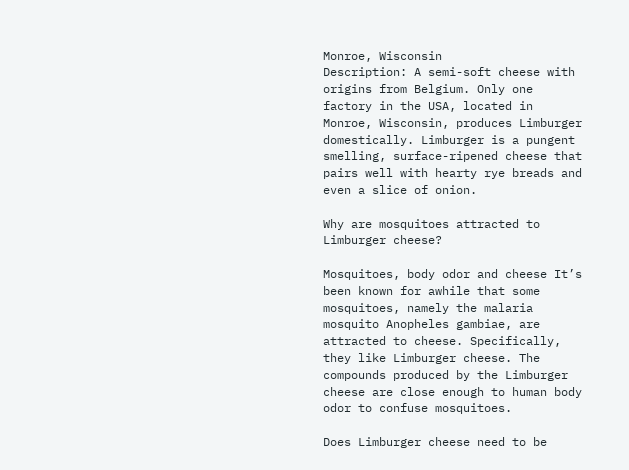Monroe, Wisconsin
Description: A semi-soft cheese with origins from Belgium. Only one factory in the USA, located in Monroe, Wisconsin, produces Limburger domestically. Limburger is a pungent smelling, surface-ripened cheese that pairs well with hearty rye breads and even a slice of onion.

Why are mosquitoes attracted to Limburger cheese?

Mosquitoes, body odor and cheese It’s been known for awhile that some mosquitoes, namely the malaria mosquito Anopheles gambiae, are attracted to cheese. Specifically, they like Limburger cheese. The compounds produced by the Limburger cheese are close enough to human body odor to confuse mosquitoes.

Does Limburger cheese need to be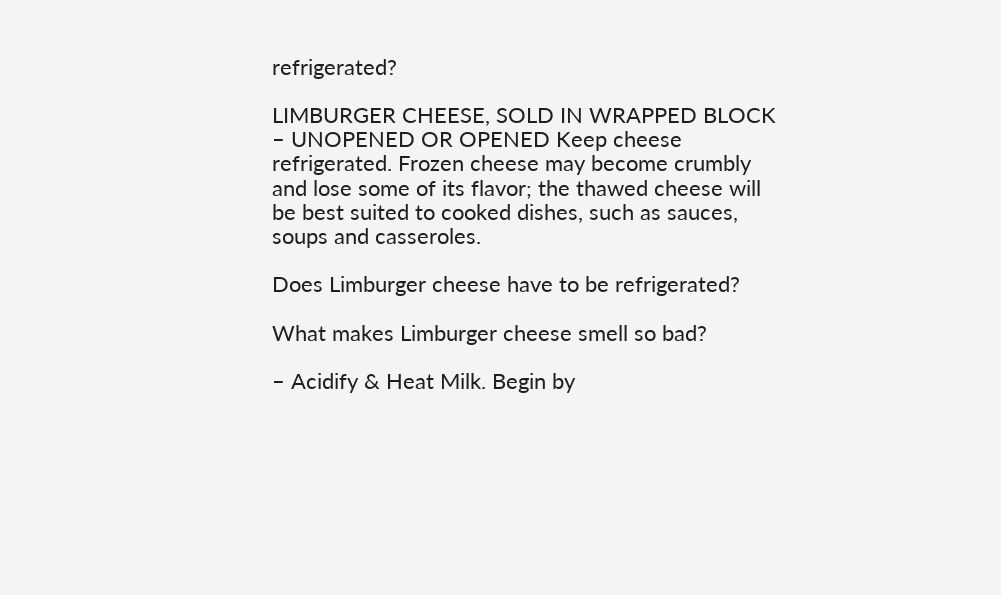refrigerated?

LIMBURGER CHEESE, SOLD IN WRAPPED BLOCK – UNOPENED OR OPENED Keep cheese refrigerated. Frozen cheese may become crumbly and lose some of its flavor; the thawed cheese will be best suited to cooked dishes, such as sauces, soups and casseroles.

Does Limburger cheese have to be refrigerated?

What makes Limburger cheese smell so bad?

– Acidify & Heat Milk. Begin by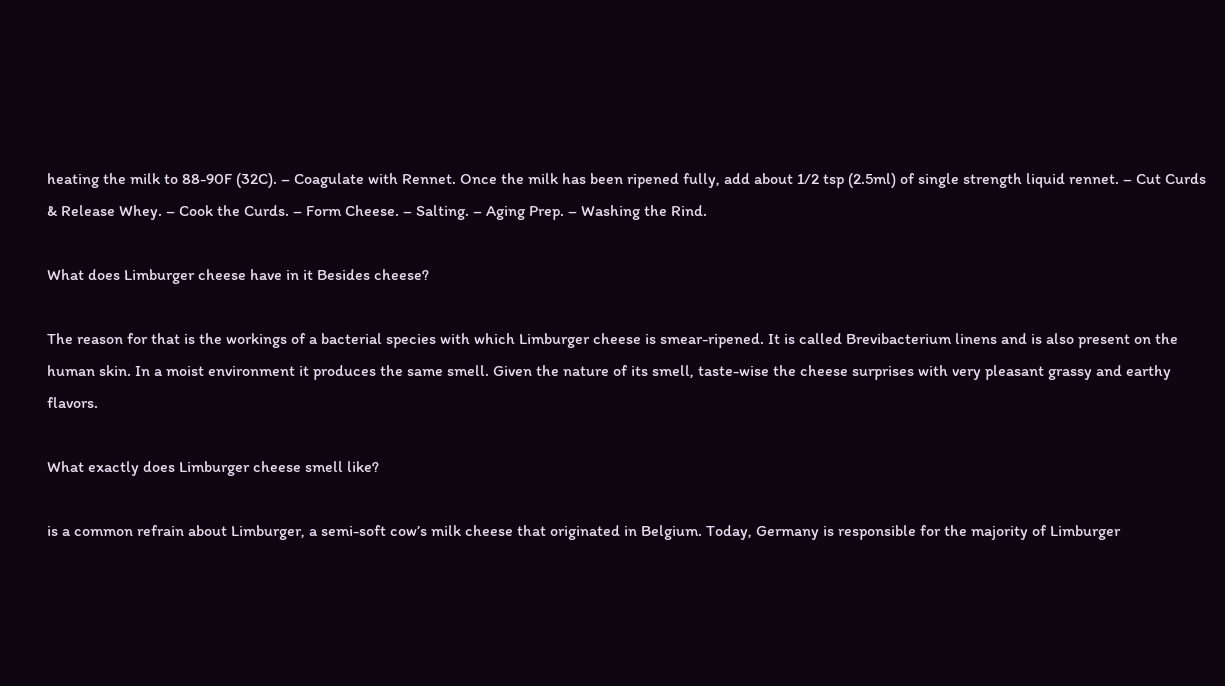heating the milk to 88-90F (32C). – Coagulate with Rennet. Once the milk has been ripened fully, add about 1/2 tsp (2.5ml) of single strength liquid rennet. – Cut Curds & Release Whey. – Cook the Curds. – Form Cheese. – Salting. – Aging Prep. – Washing the Rind.

What does Limburger cheese have in it Besides cheese?

The reason for that is the workings of a bacterial species with which Limburger cheese is smear-ripened. It is called Brevibacterium linens and is also present on the human skin. In a moist environment it produces the same smell. Given the nature of its smell, taste-wise the cheese surprises with very pleasant grassy and earthy flavors.

What exactly does Limburger cheese smell like?

is a common refrain about Limburger, a semi-soft cow’s milk cheese that originated in Belgium. Today, Germany is responsible for the majority of Limburger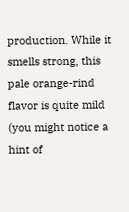production. While it smells strong, this pale orange-rind flavor is quite mild (you might notice a hint of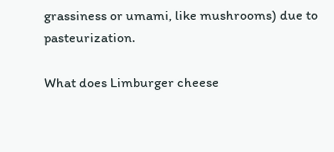grassiness or umami, like mushrooms) due to pasteurization.

What does Limburger cheese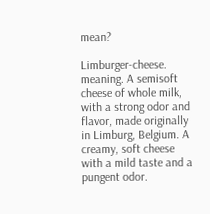mean?

Limburger-cheese. meaning. A semisoft cheese of whole milk, with a strong odor and flavor, made originally in Limburg, Belgium. A creamy, soft cheese with a mild taste and a pungent odor.